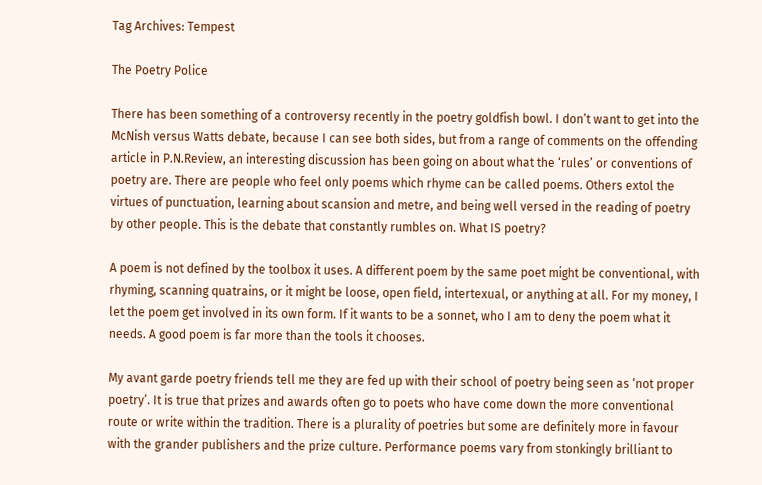Tag Archives: Tempest

The Poetry Police

There has been something of a controversy recently in the poetry goldfish bowl. I don’t want to get into the McNish versus Watts debate, because I can see both sides, but from a range of comments on the offending article in P.N.Review, an interesting discussion has been going on about what the ‘rules’ or conventions of poetry are. There are people who feel only poems which rhyme can be called poems. Others extol the virtues of punctuation, learning about scansion and metre, and being well versed in the reading of poetry by other people. This is the debate that constantly rumbles on. What IS poetry?

A poem is not defined by the toolbox it uses. A different poem by the same poet might be conventional, with rhyming, scanning quatrains, or it might be loose, open field, intertexual, or anything at all. For my money, I let the poem get involved in its own form. If it wants to be a sonnet, who I am to deny the poem what it needs. A good poem is far more than the tools it chooses.

My avant garde poetry friends tell me they are fed up with their school of poetry being seen as ‘not proper poetry’. It is true that prizes and awards often go to poets who have come down the more conventional route or write within the tradition. There is a plurality of poetries but some are definitely more in favour with the grander publishers and the prize culture. Performance poems vary from stonkingly brilliant to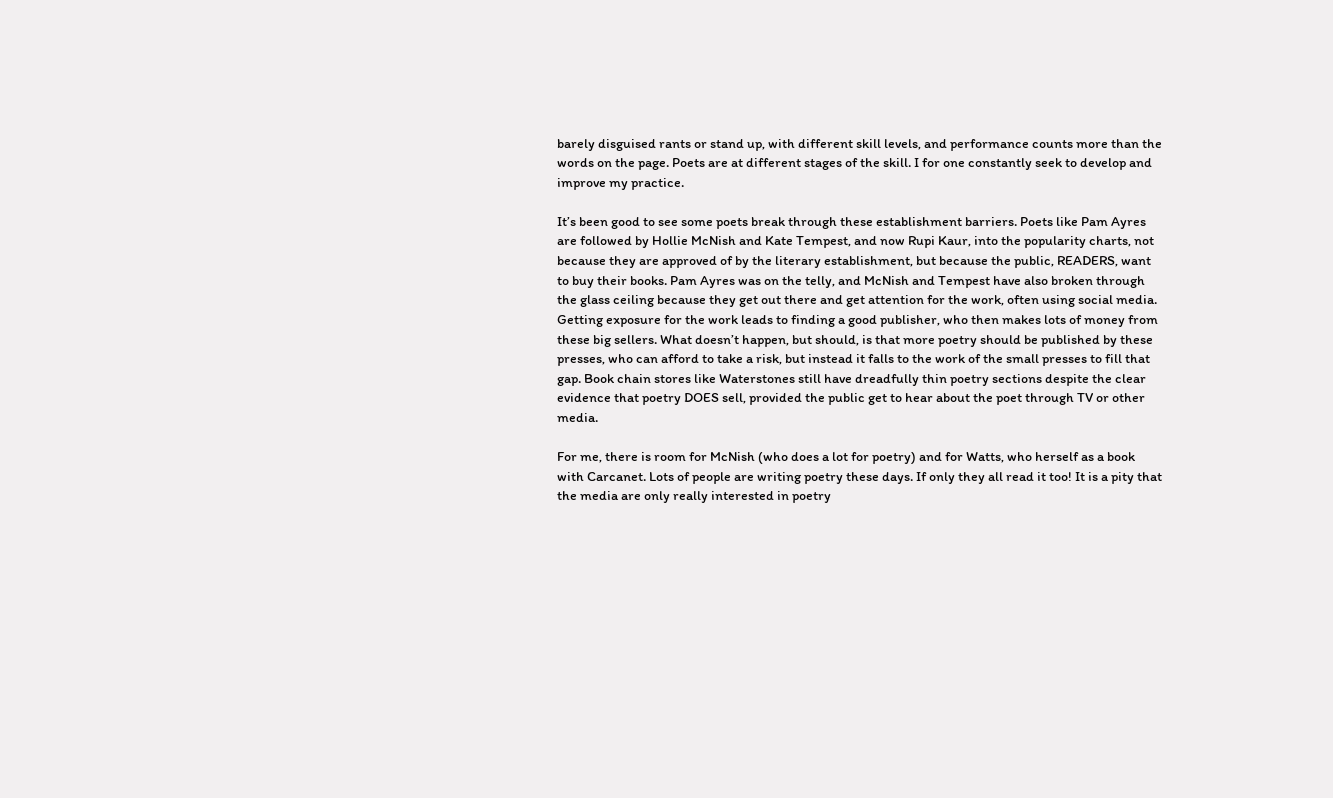barely disguised rants or stand up, with different skill levels, and performance counts more than the words on the page. Poets are at different stages of the skill. I for one constantly seek to develop and improve my practice.

It’s been good to see some poets break through these establishment barriers. Poets like Pam Ayres are followed by Hollie McNish and Kate Tempest, and now Rupi Kaur, into the popularity charts, not because they are approved of by the literary establishment, but because the public, READERS, want to buy their books. Pam Ayres was on the telly, and McNish and Tempest have also broken through the glass ceiling because they get out there and get attention for the work, often using social media. Getting exposure for the work leads to finding a good publisher, who then makes lots of money from these big sellers. What doesn’t happen, but should, is that more poetry should be published by these presses, who can afford to take a risk, but instead it falls to the work of the small presses to fill that gap. Book chain stores like Waterstones still have dreadfully thin poetry sections despite the clear evidence that poetry DOES sell, provided the public get to hear about the poet through TV or other media.

For me, there is room for McNish (who does a lot for poetry) and for Watts, who herself as a book with Carcanet. Lots of people are writing poetry these days. If only they all read it too! It is a pity that the media are only really interested in poetry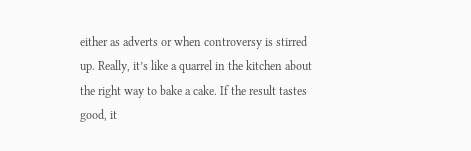either as adverts or when controversy is stirred up. Really, it’s like a quarrel in the kitchen about the right way to bake a cake. If the result tastes good, it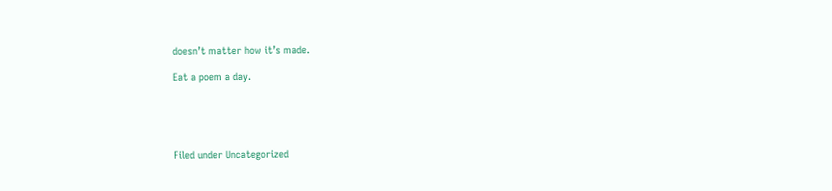doesn’t matter how it’s made.

Eat a poem a day.





Filed under Uncategorized